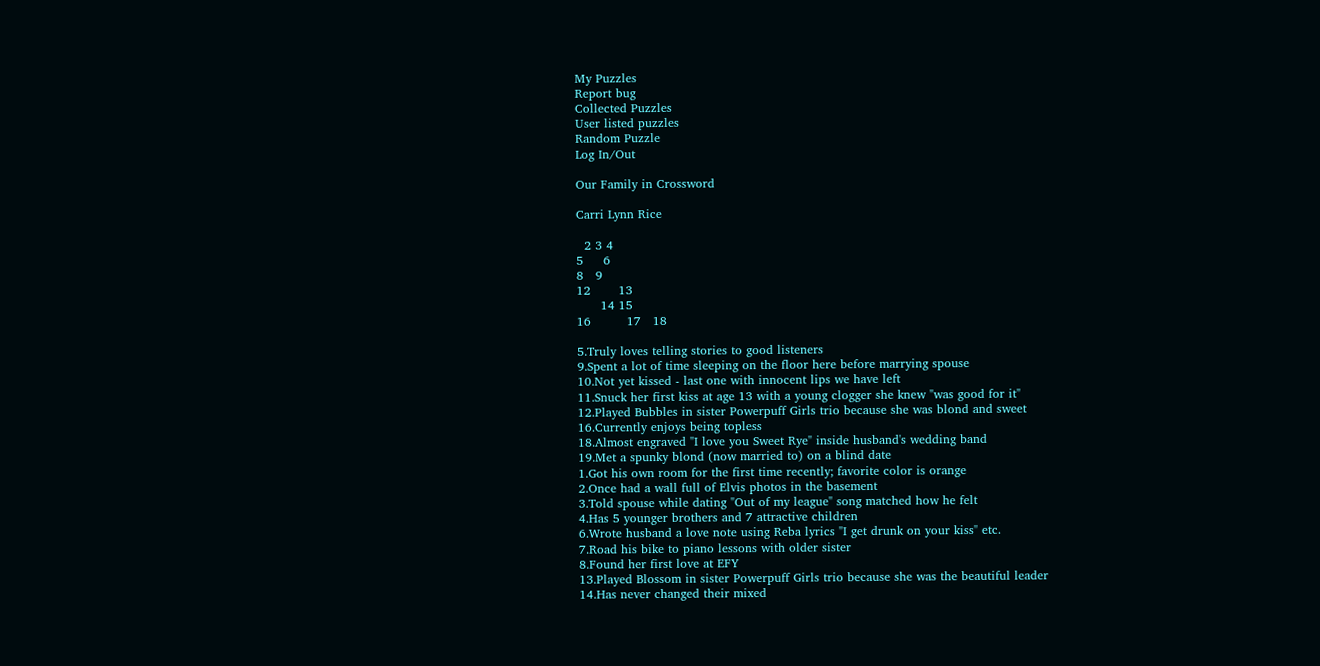My Puzzles
Report bug
Collected Puzzles
User listed puzzles
Random Puzzle
Log In/Out

Our Family in Crossword

Carri Lynn Rice

  2 3 4
5     6
8   9
12       13
      14 15
16         17   18

5.Truly loves telling stories to good listeners
9.Spent a lot of time sleeping on the floor here before marrying spouse
10.Not yet kissed - last one with innocent lips we have left
11.Snuck her first kiss at age 13 with a young clogger she knew "was good for it"
12.Played Bubbles in sister Powerpuff Girls trio because she was blond and sweet
16.Currently enjoys being topless
18.Almost engraved "I love you Sweet Rye" inside husband's wedding band
19.Met a spunky blond (now married to) on a blind date
1.Got his own room for the first time recently; favorite color is orange
2.Once had a wall full of Elvis photos in the basement
3.Told spouse while dating "Out of my league" song matched how he felt
4.Has 5 younger brothers and 7 attractive children
6.Wrote husband a love note using Reba lyrics "I get drunk on your kiss" etc.
7.Road his bike to piano lessons with older sister
8.Found her first love at EFY
13.Played Blossom in sister Powerpuff Girls trio because she was the beautiful leader
14.Has never changed their mixed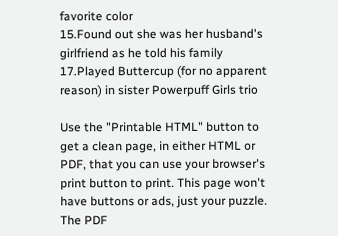favorite color
15.Found out she was her husband's girlfriend as he told his family
17.Played Buttercup (for no apparent reason) in sister Powerpuff Girls trio

Use the "Printable HTML" button to get a clean page, in either HTML or PDF, that you can use your browser's print button to print. This page won't have buttons or ads, just your puzzle. The PDF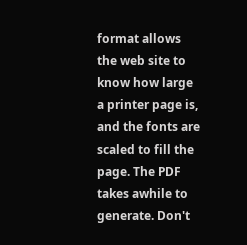format allows the web site to know how large a printer page is, and the fonts are scaled to fill the page. The PDF takes awhile to generate. Don't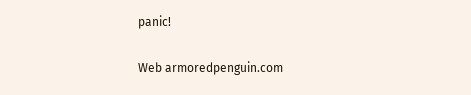panic!

Web armoredpenguin.com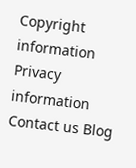Copyright information Privacy information Contact us Blog